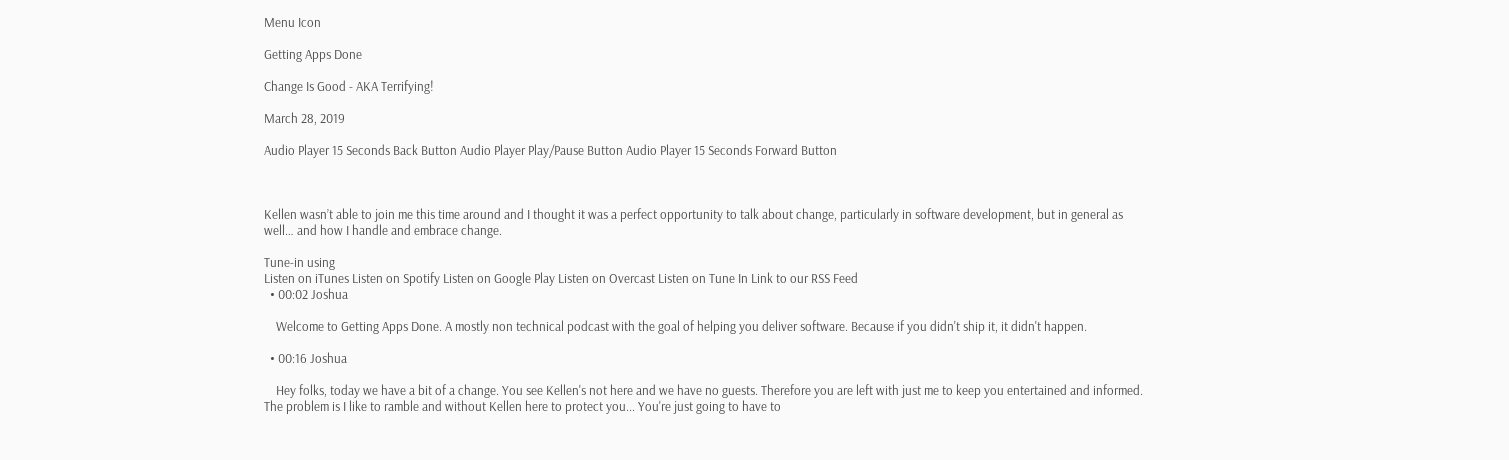Menu Icon

Getting Apps Done

Change Is Good - AKA Terrifying!

March 28, 2019

Audio Player 15 Seconds Back Button Audio Player Play/Pause Button Audio Player 15 Seconds Forward Button



Kellen wasn’t able to join me this time around and I thought it was a perfect opportunity to talk about change, particularly in software development, but in general as well… and how I handle and embrace change.

Tune-in using
Listen on iTunes Listen on Spotify Listen on Google Play Listen on Overcast Listen on Tune In Link to our RSS Feed
  • 00:02 Joshua

    Welcome to Getting Apps Done. A mostly non technical podcast with the goal of helping you deliver software. Because if you didn't ship it, it didn't happen.

  • 00:16 Joshua

    Hey folks, today we have a bit of a change. You see Kellen's not here and we have no guests. Therefore you are left with just me to keep you entertained and informed. The problem is I like to ramble and without Kellen here to protect you... You're just going to have to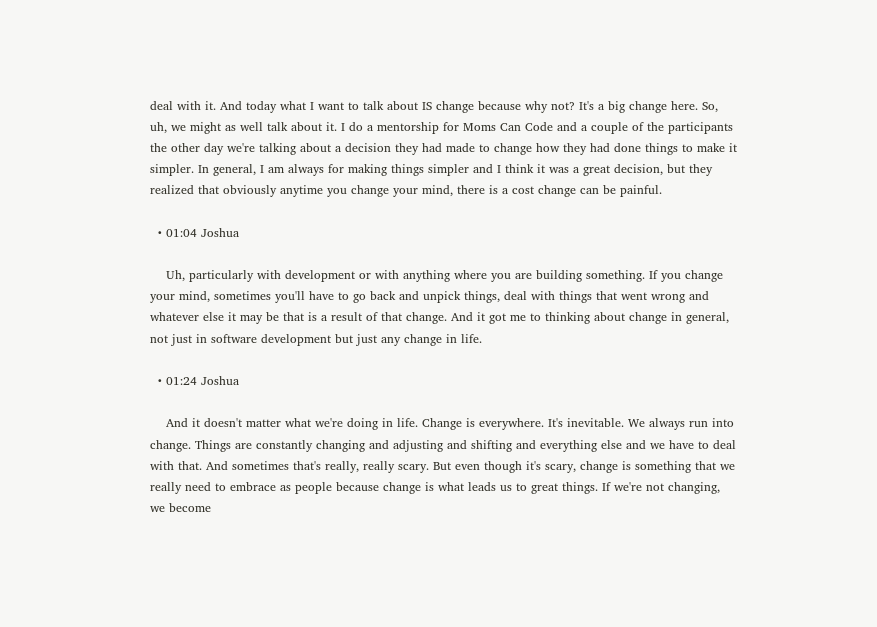deal with it. And today what I want to talk about IS change because why not? It's a big change here. So, uh, we might as well talk about it. I do a mentorship for Moms Can Code and a couple of the participants the other day we're talking about a decision they had made to change how they had done things to make it simpler. In general, I am always for making things simpler and I think it was a great decision, but they realized that obviously anytime you change your mind, there is a cost change can be painful.

  • 01:04 Joshua

    Uh, particularly with development or with anything where you are building something. If you change your mind, sometimes you'll have to go back and unpick things, deal with things that went wrong and whatever else it may be that is a result of that change. And it got me to thinking about change in general, not just in software development but just any change in life.

  • 01:24 Joshua

    And it doesn't matter what we're doing in life. Change is everywhere. It's inevitable. We always run into change. Things are constantly changing and adjusting and shifting and everything else and we have to deal with that. And sometimes that's really, really scary. But even though it's scary, change is something that we really need to embrace as people because change is what leads us to great things. If we're not changing, we become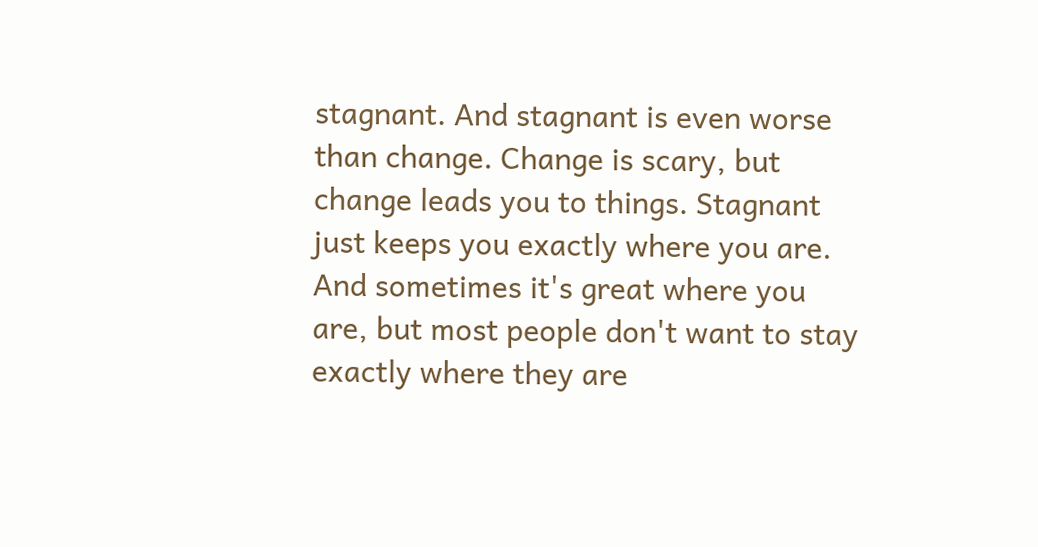stagnant. And stagnant is even worse than change. Change is scary, but change leads you to things. Stagnant just keeps you exactly where you are. And sometimes it's great where you are, but most people don't want to stay exactly where they are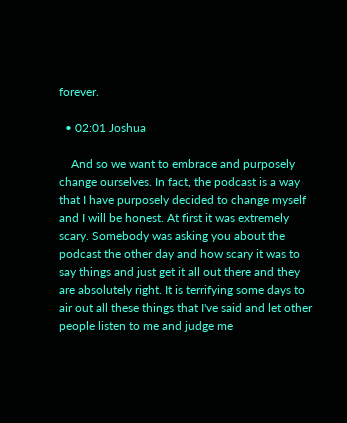forever.

  • 02:01 Joshua

    And so we want to embrace and purposely change ourselves. In fact, the podcast is a way that I have purposely decided to change myself and I will be honest. At first it was extremely scary. Somebody was asking you about the podcast the other day and how scary it was to say things and just get it all out there and they are absolutely right. It is terrifying some days to air out all these things that I've said and let other people listen to me and judge me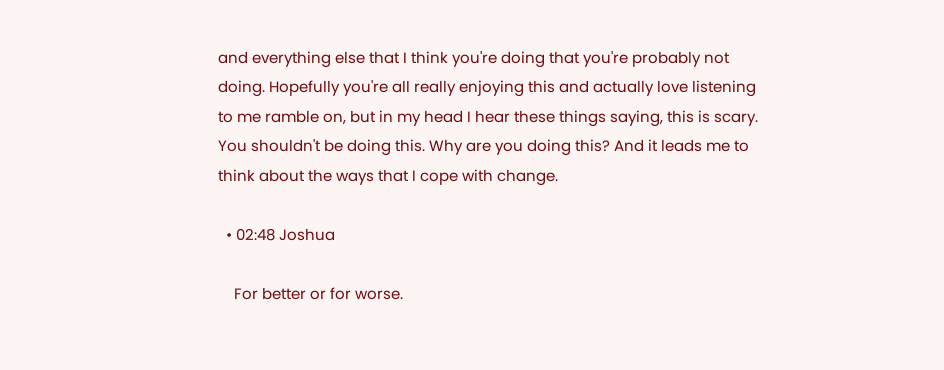and everything else that I think you're doing that you're probably not doing. Hopefully you're all really enjoying this and actually love listening to me ramble on, but in my head I hear these things saying, this is scary. You shouldn't be doing this. Why are you doing this? And it leads me to think about the ways that I cope with change.

  • 02:48 Joshua

    For better or for worse.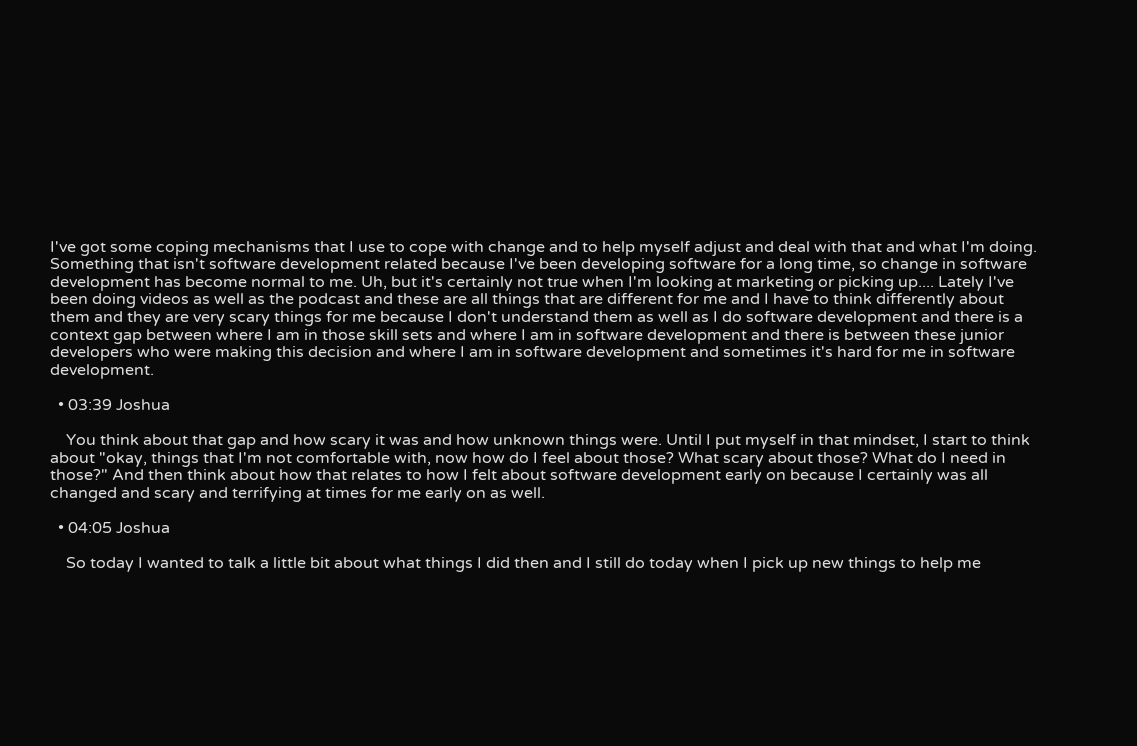I've got some coping mechanisms that I use to cope with change and to help myself adjust and deal with that and what I'm doing. Something that isn't software development related because I've been developing software for a long time, so change in software development has become normal to me. Uh, but it's certainly not true when I'm looking at marketing or picking up.... Lately I've been doing videos as well as the podcast and these are all things that are different for me and I have to think differently about them and they are very scary things for me because I don't understand them as well as I do software development and there is a context gap between where I am in those skill sets and where I am in software development and there is between these junior developers who were making this decision and where I am in software development and sometimes it's hard for me in software development.

  • 03:39 Joshua

    You think about that gap and how scary it was and how unknown things were. Until I put myself in that mindset, I start to think about "okay, things that I'm not comfortable with, now how do I feel about those? What scary about those? What do I need in those?" And then think about how that relates to how I felt about software development early on because I certainly was all changed and scary and terrifying at times for me early on as well.

  • 04:05 Joshua

    So today I wanted to talk a little bit about what things I did then and I still do today when I pick up new things to help me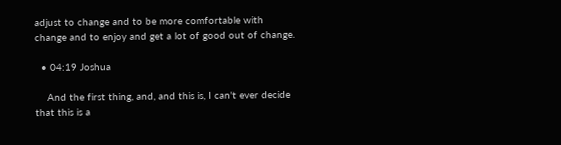adjust to change and to be more comfortable with change and to enjoy and get a lot of good out of change.

  • 04:19 Joshua

    And the first thing, and, and this is, I can't ever decide that this is a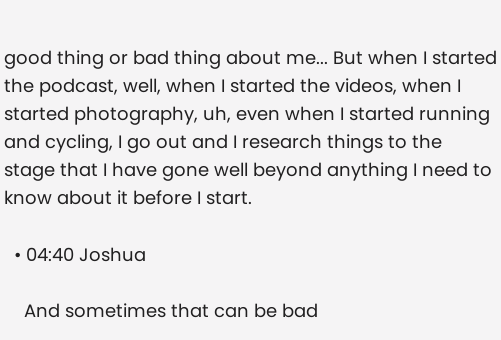good thing or bad thing about me... But when I started the podcast, well, when I started the videos, when I started photography, uh, even when I started running and cycling, I go out and I research things to the stage that I have gone well beyond anything I need to know about it before I start.

  • 04:40 Joshua

    And sometimes that can be bad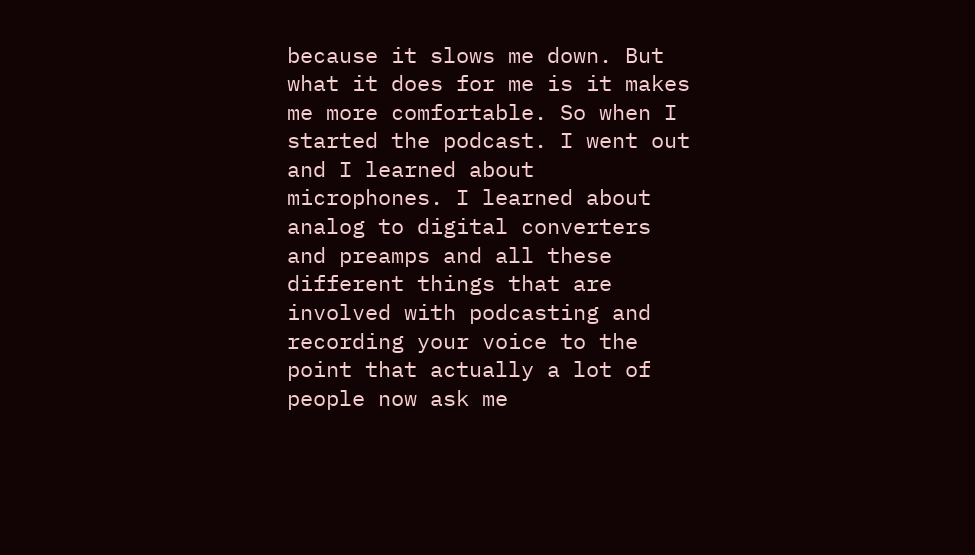because it slows me down. But what it does for me is it makes me more comfortable. So when I started the podcast. I went out and I learned about microphones. I learned about analog to digital converters and preamps and all these different things that are involved with podcasting and recording your voice to the point that actually a lot of people now ask me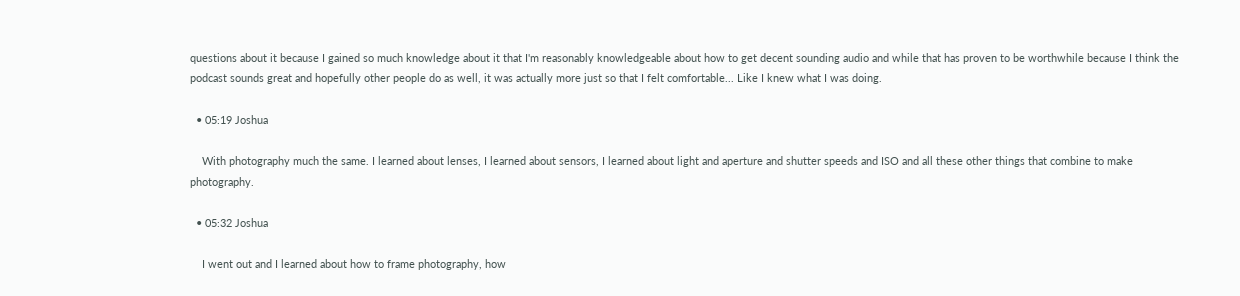questions about it because I gained so much knowledge about it that I'm reasonably knowledgeable about how to get decent sounding audio and while that has proven to be worthwhile because I think the podcast sounds great and hopefully other people do as well, it was actually more just so that I felt comfortable... Like I knew what I was doing.

  • 05:19 Joshua

    With photography much the same. I learned about lenses, I learned about sensors, I learned about light and aperture and shutter speeds and ISO and all these other things that combine to make photography.

  • 05:32 Joshua

    I went out and I learned about how to frame photography, how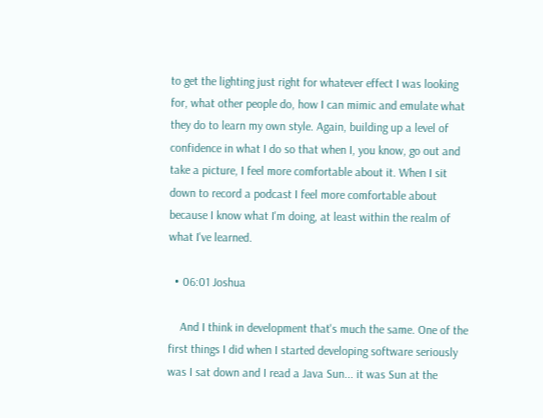to get the lighting just right for whatever effect I was looking for, what other people do, how I can mimic and emulate what they do to learn my own style. Again, building up a level of confidence in what I do so that when I, you know, go out and take a picture, I feel more comfortable about it. When I sit down to record a podcast I feel more comfortable about because I know what I'm doing, at least within the realm of what I've learned.

  • 06:01 Joshua

    And I think in development that's much the same. One of the first things I did when I started developing software seriously was I sat down and I read a Java Sun... it was Sun at the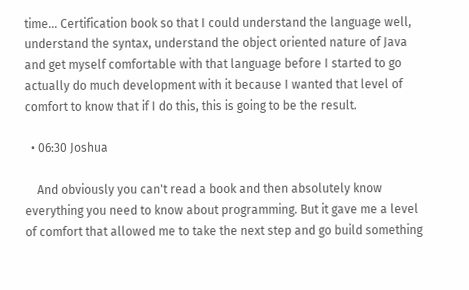time... Certification book so that I could understand the language well, understand the syntax, understand the object oriented nature of Java and get myself comfortable with that language before I started to go actually do much development with it because I wanted that level of comfort to know that if I do this, this is going to be the result.

  • 06:30 Joshua

    And obviously you can't read a book and then absolutely know everything you need to know about programming. But it gave me a level of comfort that allowed me to take the next step and go build something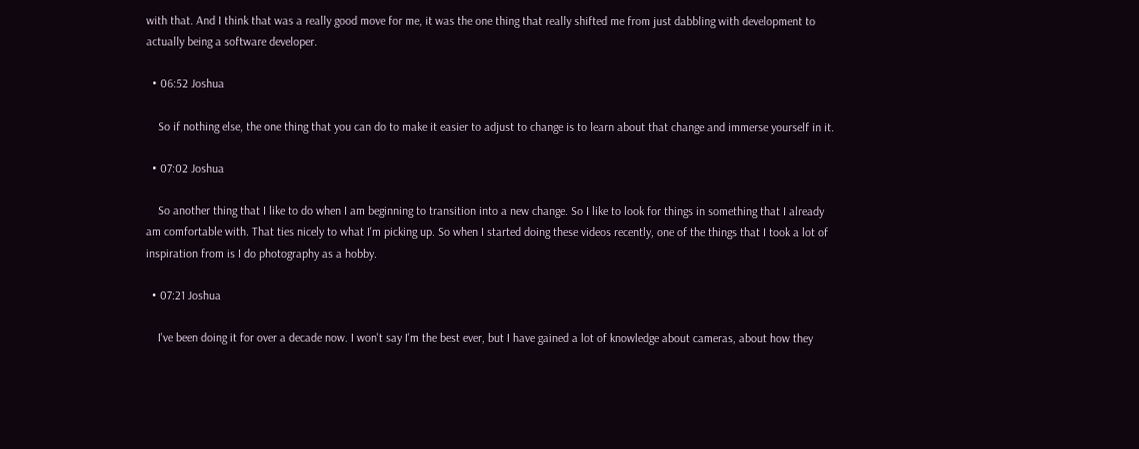with that. And I think that was a really good move for me, it was the one thing that really shifted me from just dabbling with development to actually being a software developer.

  • 06:52 Joshua

    So if nothing else, the one thing that you can do to make it easier to adjust to change is to learn about that change and immerse yourself in it.

  • 07:02 Joshua

    So another thing that I like to do when I am beginning to transition into a new change. So I like to look for things in something that I already am comfortable with. That ties nicely to what I'm picking up. So when I started doing these videos recently, one of the things that I took a lot of inspiration from is I do photography as a hobby.

  • 07:21 Joshua

    I've been doing it for over a decade now. I won't say I'm the best ever, but I have gained a lot of knowledge about cameras, about how they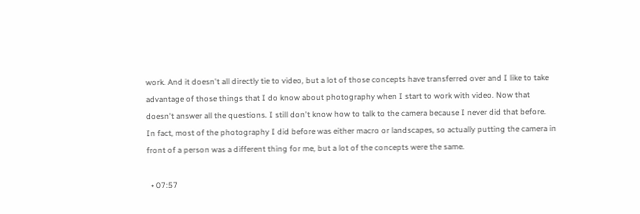work. And it doesn't all directly tie to video, but a lot of those concepts have transferred over and I like to take advantage of those things that I do know about photography when I start to work with video. Now that doesn't answer all the questions. I still don't know how to talk to the camera because I never did that before. In fact, most of the photography I did before was either macro or landscapes, so actually putting the camera in front of a person was a different thing for me, but a lot of the concepts were the same.

  • 07:57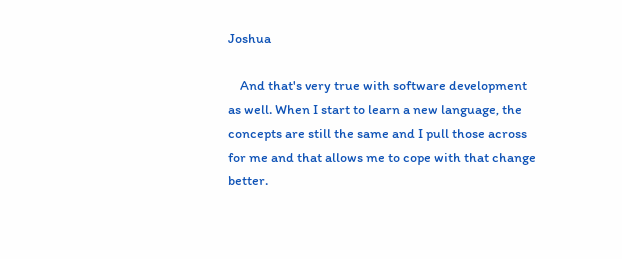Joshua

    And that's very true with software development as well. When I start to learn a new language, the concepts are still the same and I pull those across for me and that allows me to cope with that change better.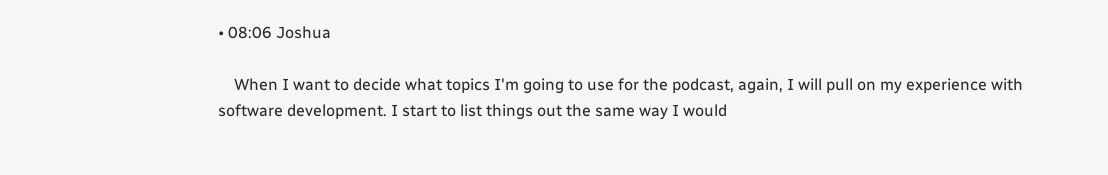• 08:06 Joshua

    When I want to decide what topics I'm going to use for the podcast, again, I will pull on my experience with software development. I start to list things out the same way I would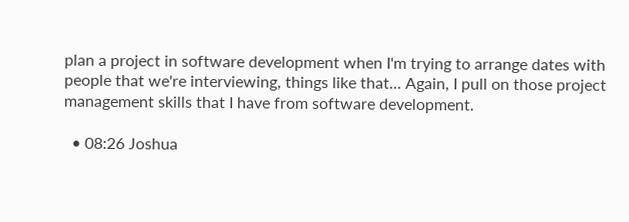plan a project in software development when I'm trying to arrange dates with people that we're interviewing, things like that... Again, I pull on those project management skills that I have from software development.

  • 08:26 Joshua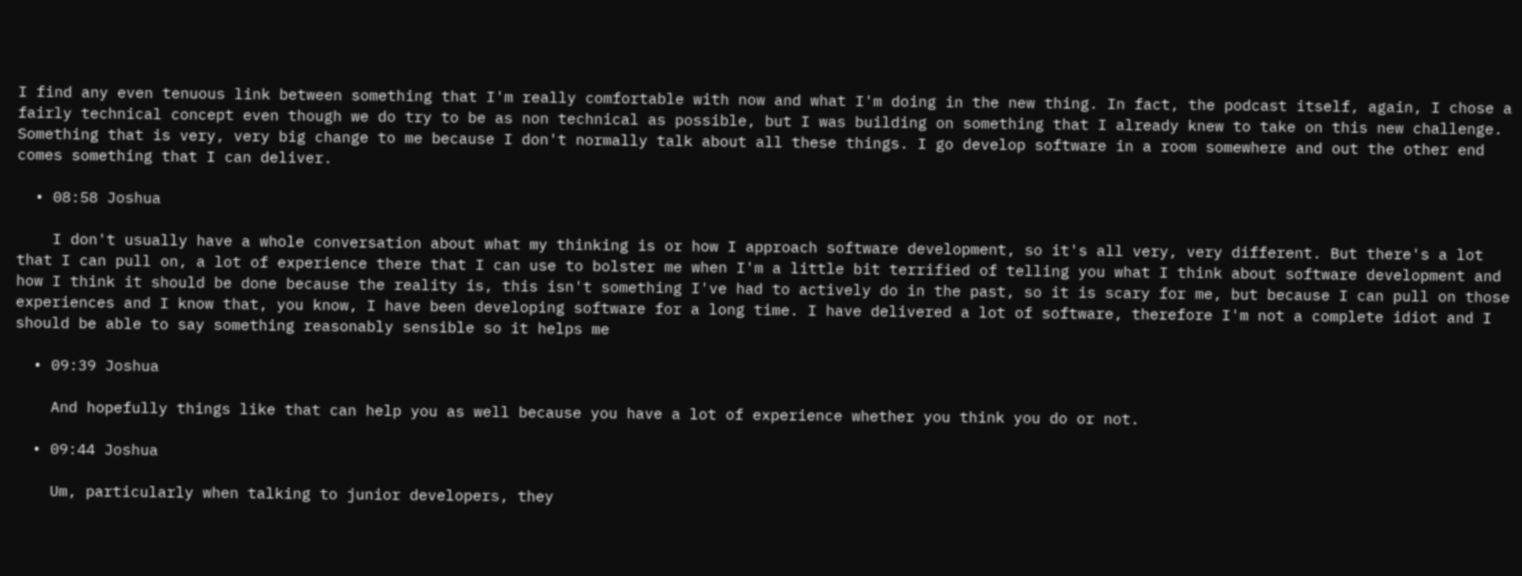I find any even tenuous link between something that I'm really comfortable with now and what I'm doing in the new thing. In fact, the podcast itself, again, I chose a fairly technical concept even though we do try to be as non technical as possible, but I was building on something that I already knew to take on this new challenge. Something that is very, very big change to me because I don't normally talk about all these things. I go develop software in a room somewhere and out the other end comes something that I can deliver.

  • 08:58 Joshua

    I don't usually have a whole conversation about what my thinking is or how I approach software development, so it's all very, very different. But there's a lot that I can pull on, a lot of experience there that I can use to bolster me when I'm a little bit terrified of telling you what I think about software development and how I think it should be done because the reality is, this isn't something I've had to actively do in the past, so it is scary for me, but because I can pull on those experiences and I know that, you know, I have been developing software for a long time. I have delivered a lot of software, therefore I'm not a complete idiot and I should be able to say something reasonably sensible so it helps me

  • 09:39 Joshua

    And hopefully things like that can help you as well because you have a lot of experience whether you think you do or not.

  • 09:44 Joshua

    Um, particularly when talking to junior developers, they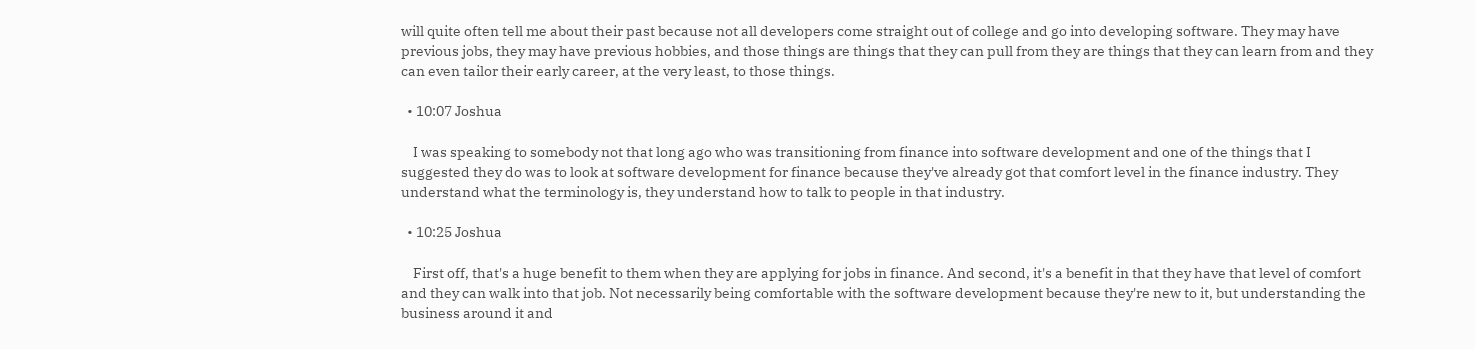will quite often tell me about their past because not all developers come straight out of college and go into developing software. They may have previous jobs, they may have previous hobbies, and those things are things that they can pull from they are things that they can learn from and they can even tailor their early career, at the very least, to those things.

  • 10:07 Joshua

    I was speaking to somebody not that long ago who was transitioning from finance into software development and one of the things that I suggested they do was to look at software development for finance because they've already got that comfort level in the finance industry. They understand what the terminology is, they understand how to talk to people in that industry.

  • 10:25 Joshua

    First off, that's a huge benefit to them when they are applying for jobs in finance. And second, it's a benefit in that they have that level of comfort and they can walk into that job. Not necessarily being comfortable with the software development because they're new to it, but understanding the business around it and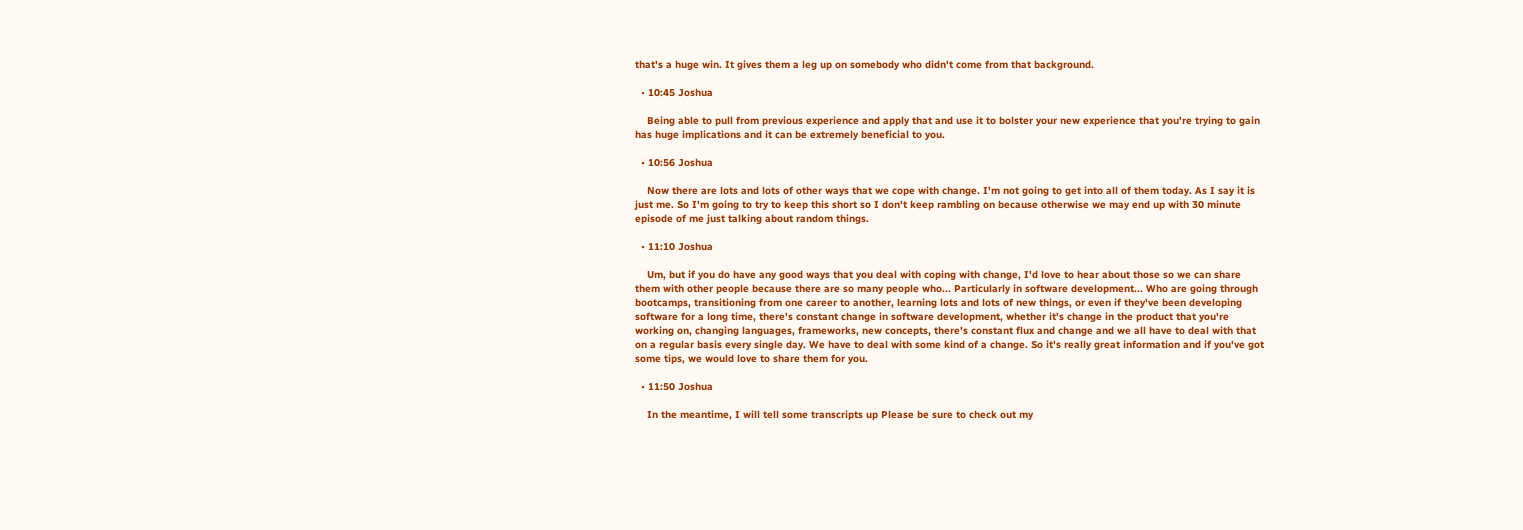that's a huge win. It gives them a leg up on somebody who didn't come from that background.

  • 10:45 Joshua

    Being able to pull from previous experience and apply that and use it to bolster your new experience that you're trying to gain has huge implications and it can be extremely beneficial to you.

  • 10:56 Joshua

    Now there are lots and lots of other ways that we cope with change. I'm not going to get into all of them today. As I say it is just me. So I'm going to try to keep this short so I don't keep rambling on because otherwise we may end up with 30 minute episode of me just talking about random things.

  • 11:10 Joshua

    Um, but if you do have any good ways that you deal with coping with change, I'd love to hear about those so we can share them with other people because there are so many people who... Particularly in software development... Who are going through bootcamps, transitioning from one career to another, learning lots and lots of new things, or even if they've been developing software for a long time, there's constant change in software development, whether it's change in the product that you're working on, changing languages, frameworks, new concepts, there's constant flux and change and we all have to deal with that on a regular basis every single day. We have to deal with some kind of a change. So it's really great information and if you've got some tips, we would love to share them for you.

  • 11:50 Joshua

    In the meantime, I will tell some transcripts up Please be sure to check out my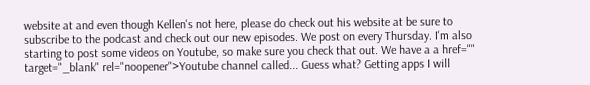website at and even though Kellen's not here, please do check out his website at be sure to subscribe to the podcast and check out our new episodes. We post on every Thursday. I'm also starting to post some videos on Youtube, so make sure you check that out. We have a a href="" target="_blank" rel="noopener">Youtube channel called... Guess what? Getting apps I will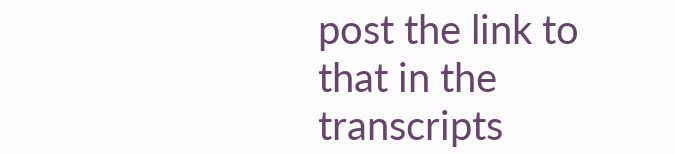post the link to that in the transcripts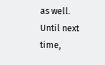as well. Until next time,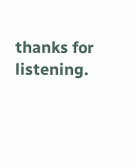thanks for listening.